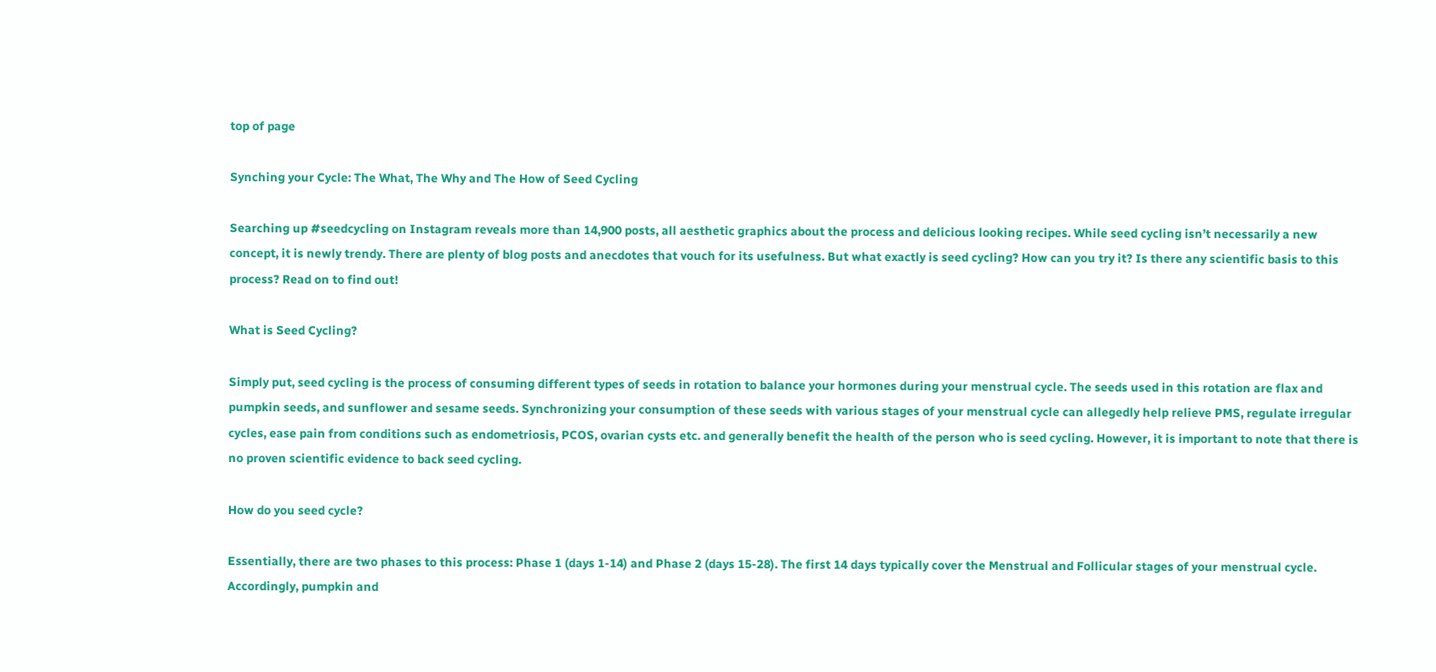top of page

Synching your Cycle: The What, The Why and The How of Seed Cycling

Searching up #seedcycling on Instagram reveals more than 14,900 posts, all aesthetic graphics about the process and delicious looking recipes. While seed cycling isn’t necessarily a new concept, it is newly trendy. There are plenty of blog posts and anecdotes that vouch for its usefulness. But what exactly is seed cycling? How can you try it? Is there any scientific basis to this process? Read on to find out!

What is Seed Cycling?

Simply put, seed cycling is the process of consuming different types of seeds in rotation to balance your hormones during your menstrual cycle. The seeds used in this rotation are flax and pumpkin seeds, and sunflower and sesame seeds. Synchronizing your consumption of these seeds with various stages of your menstrual cycle can allegedly help relieve PMS, regulate irregular cycles, ease pain from conditions such as endometriosis, PCOS, ovarian cysts etc. and generally benefit the health of the person who is seed cycling. However, it is important to note that there is no proven scientific evidence to back seed cycling.

How do you seed cycle?

Essentially, there are two phases to this process: Phase 1 (days 1-14) and Phase 2 (days 15-28). The first 14 days typically cover the Menstrual and Follicular stages of your menstrual cycle. Accordingly, pumpkin and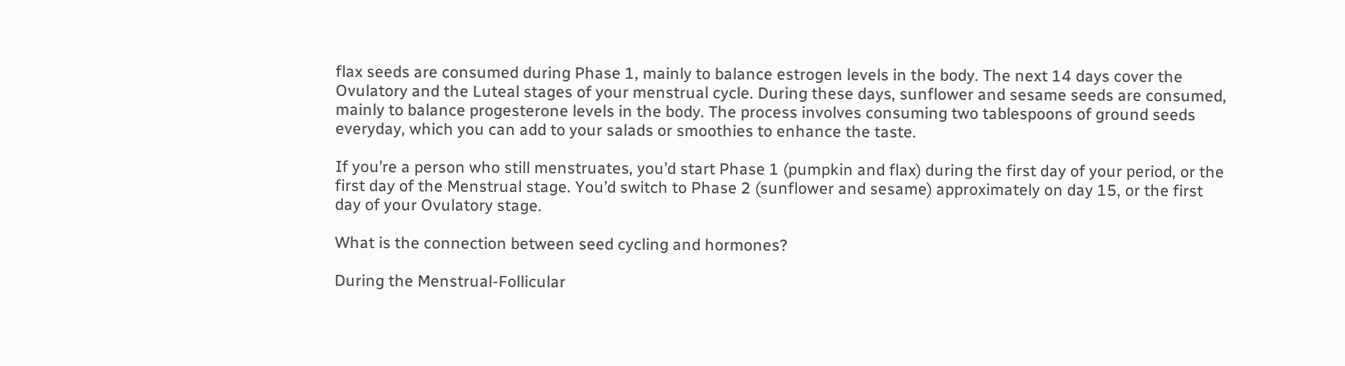flax seeds are consumed during Phase 1, mainly to balance estrogen levels in the body. The next 14 days cover the Ovulatory and the Luteal stages of your menstrual cycle. During these days, sunflower and sesame seeds are consumed, mainly to balance progesterone levels in the body. The process involves consuming two tablespoons of ground seeds everyday, which you can add to your salads or smoothies to enhance the taste.

If you’re a person who still menstruates, you’d start Phase 1 (pumpkin and flax) during the first day of your period, or the first day of the Menstrual stage. You’d switch to Phase 2 (sunflower and sesame) approximately on day 15, or the first day of your Ovulatory stage.

What is the connection between seed cycling and hormones?

During the Menstrual-Follicular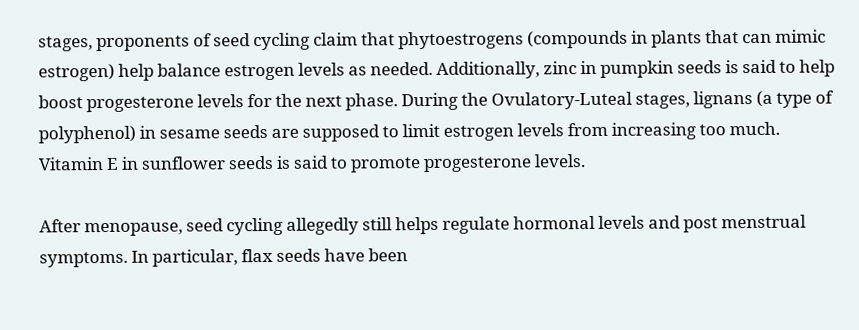stages, proponents of seed cycling claim that phytoestrogens (compounds in plants that can mimic estrogen) help balance estrogen levels as needed. Additionally, zinc in pumpkin seeds is said to help boost progesterone levels for the next phase. During the Ovulatory-Luteal stages, lignans (a type of polyphenol) in sesame seeds are supposed to limit estrogen levels from increasing too much. Vitamin E in sunflower seeds is said to promote progesterone levels.

After menopause, seed cycling allegedly still helps regulate hormonal levels and post menstrual symptoms. In particular, flax seeds have been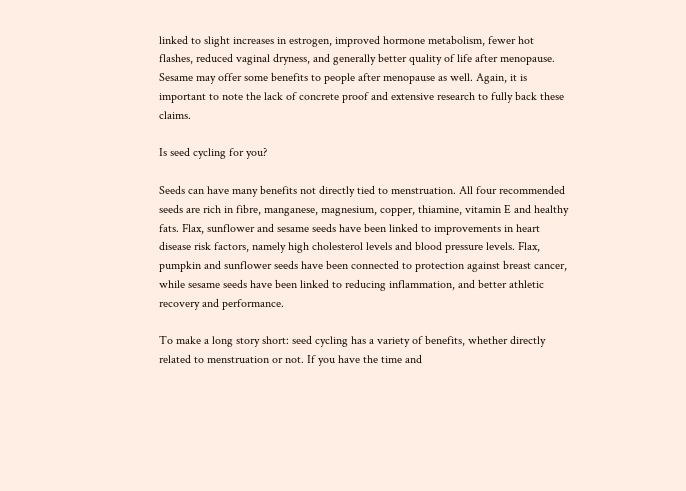linked to slight increases in estrogen, improved hormone metabolism, fewer hot flashes, reduced vaginal dryness, and generally better quality of life after menopause. Sesame may offer some benefits to people after menopause as well. Again, it is important to note the lack of concrete proof and extensive research to fully back these claims.

Is seed cycling for you?

Seeds can have many benefits not directly tied to menstruation. All four recommended seeds are rich in fibre, manganese, magnesium, copper, thiamine, vitamin E and healthy fats. Flax, sunflower and sesame seeds have been linked to improvements in heart disease risk factors, namely high cholesterol levels and blood pressure levels. Flax, pumpkin and sunflower seeds have been connected to protection against breast cancer, while sesame seeds have been linked to reducing inflammation, and better athletic recovery and performance.

To make a long story short: seed cycling has a variety of benefits, whether directly related to menstruation or not. If you have the time and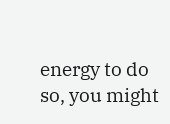energy to do so, you might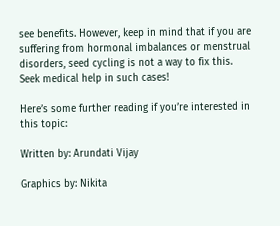see benefits. However, keep in mind that if you are suffering from hormonal imbalances or menstrual disorders, seed cycling is not a way to fix this. Seek medical help in such cases!

Here’s some further reading if you’re interested in this topic:

Written by: Arundati Vijay

Graphics by: Nikita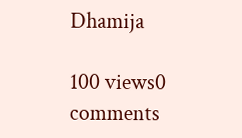Dhamija

100 views0 comments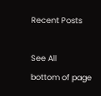Recent Posts

See All
bottom of page